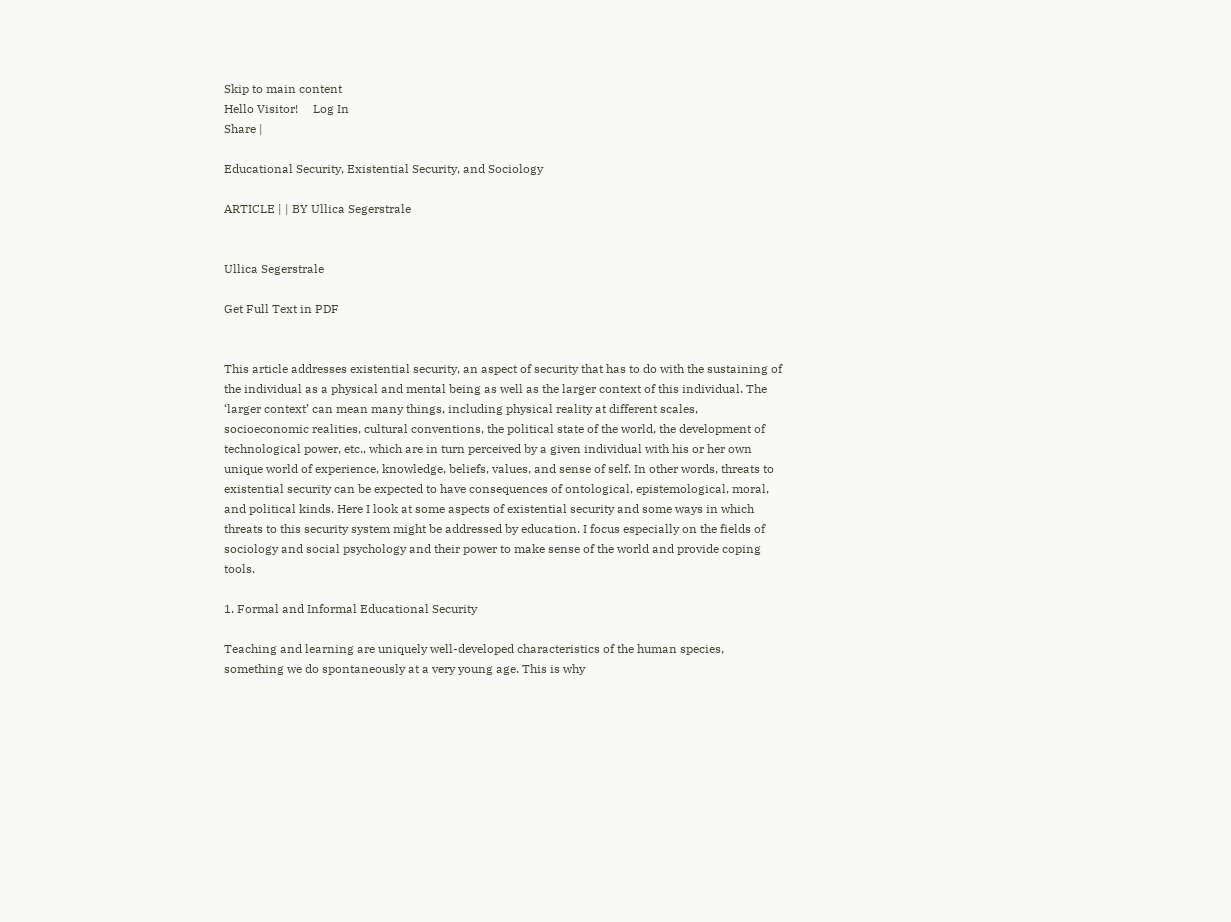Skip to main content
Hello Visitor!     Log In
Share |

Educational Security, Existential Security, and Sociology

ARTICLE | | BY Ullica Segerstrale


Ullica Segerstrale

Get Full Text in PDF


This article addresses existential security, an aspect of security that has to do with the sustaining of the individual as a physical and mental being as well as the larger context of this individual. The ‘larger context’ can mean many things, including physical reality at different scales, socioeconomic realities, cultural conventions, the political state of the world, the development of technological power, etc., which are in turn perceived by a given individual with his or her own unique world of experience, knowledge, beliefs, values, and sense of self. In other words, threats to existential security can be expected to have consequences of ontological, epistemological, moral, and political kinds. Here I look at some aspects of existential security and some ways in which threats to this security system might be addressed by education. I focus especially on the fields of sociology and social psychology and their power to make sense of the world and provide coping tools.

1. Formal and Informal Educational Security

Teaching and learning are uniquely well-developed characteristics of the human species, something we do spontaneously at a very young age. This is why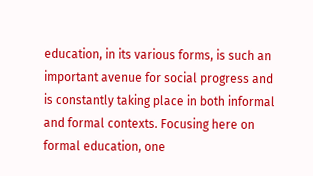education, in its various forms, is such an important avenue for social progress and is constantly taking place in both informal and formal contexts. Focusing here on formal education, one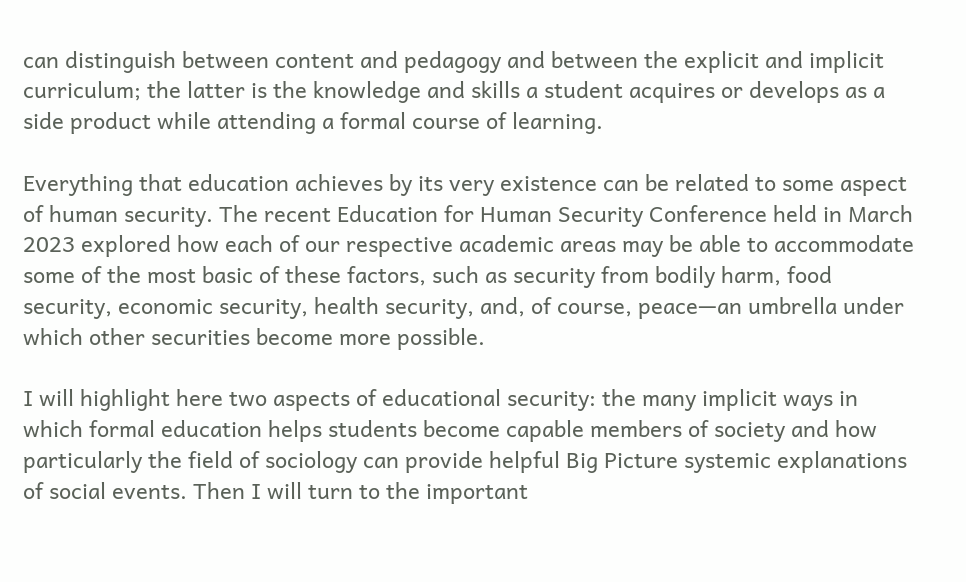can distinguish between content and pedagogy and between the explicit and implicit curriculum; the latter is the knowledge and skills a student acquires or develops as a side product while attending a formal course of learning.

Everything that education achieves by its very existence can be related to some aspect of human security. The recent Education for Human Security Conference held in March 2023 explored how each of our respective academic areas may be able to accommodate some of the most basic of these factors, such as security from bodily harm, food security, economic security, health security, and, of course, peace—an umbrella under which other securities become more possible.

I will highlight here two aspects of educational security: the many implicit ways in which formal education helps students become capable members of society and how particularly the field of sociology can provide helpful Big Picture systemic explanations of social events. Then I will turn to the important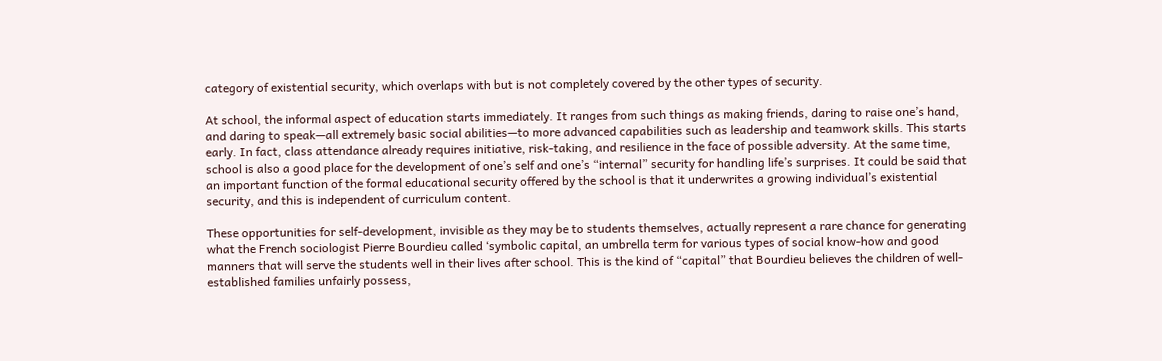category of existential security, which overlaps with but is not completely covered by the other types of security.

At school, the informal aspect of education starts immediately. It ranges from such things as making friends, daring to raise one’s hand, and daring to speak—all extremely basic social abilities—to more advanced capabilities such as leadership and teamwork skills. This starts early. In fact, class attendance already requires initiative, risk-taking, and resilience in the face of possible adversity. At the same time, school is also a good place for the development of one’s self and one’s “internal” security for handling life’s surprises. It could be said that an important function of the formal educational security offered by the school is that it underwrites a growing individual’s existential security, and this is independent of curriculum content.

These opportunities for self-development, invisible as they may be to students themselves, actually represent a rare chance for generating what the French sociologist Pierre Bourdieu called ‘symbolic capital, an umbrella term for various types of social know-how and good manners that will serve the students well in their lives after school. This is the kind of “capital” that Bourdieu believes the children of well-established families unfairly possess,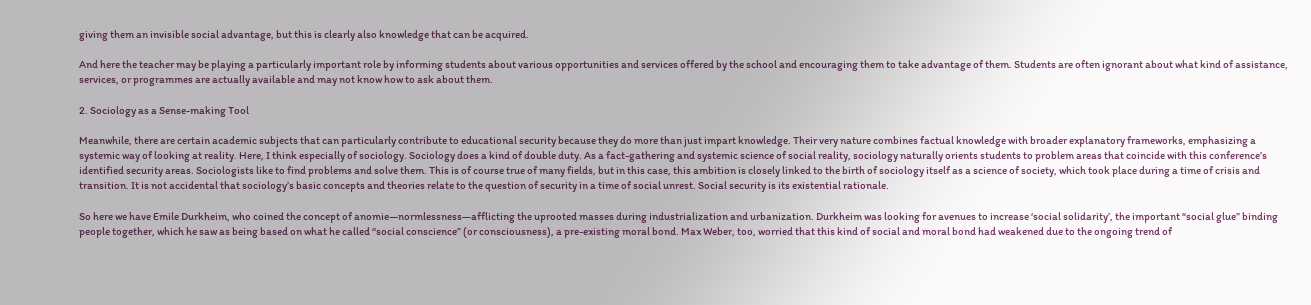giving them an invisible social advantage, but this is clearly also knowledge that can be acquired.

And here the teacher may be playing a particularly important role by informing students about various opportunities and services offered by the school and encouraging them to take advantage of them. Students are often ignorant about what kind of assistance, services, or programmes are actually available and may not know how to ask about them.

2. Sociology as a Sense-making Tool

Meanwhile, there are certain academic subjects that can particularly contribute to educational security because they do more than just impart knowledge. Their very nature combines factual knowledge with broader explanatory frameworks, emphasizing a systemic way of looking at reality. Here, I think especially of sociology. Sociology does a kind of double duty. As a fact-gathering and systemic science of social reality, sociology naturally orients students to problem areas that coincide with this conference’s identified security areas. Sociologists like to find problems and solve them. This is of course true of many fields, but in this case, this ambition is closely linked to the birth of sociology itself as a science of society, which took place during a time of crisis and transition. It is not accidental that sociology’s basic concepts and theories relate to the question of security in a time of social unrest. Social security is its existential rationale.

So here we have Emile Durkheim, who coined the concept of anomie—normlessness—afflicting the uprooted masses during industrialization and urbanization. Durkheim was looking for avenues to increase ‘social solidarity’, the important “social glue” binding people together, which he saw as being based on what he called “social conscience” (or consciousness), a pre-existing moral bond. Max Weber, too, worried that this kind of social and moral bond had weakened due to the ongoing trend of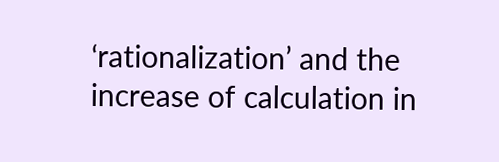‘rationalization’ and the increase of calculation in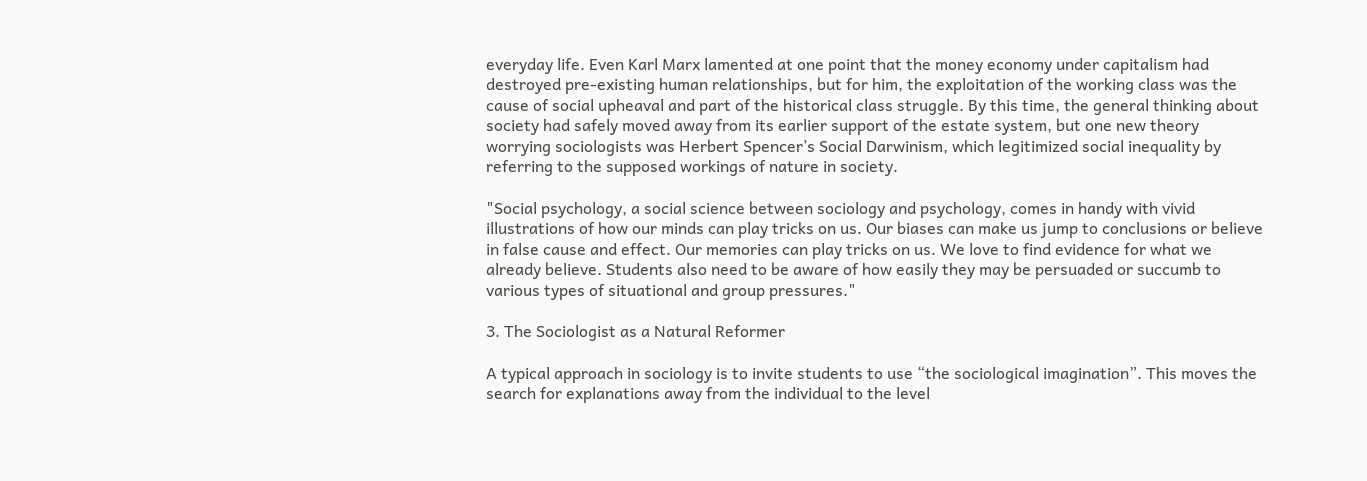everyday life. Even Karl Marx lamented at one point that the money economy under capitalism had destroyed pre-existing human relationships, but for him, the exploitation of the working class was the cause of social upheaval and part of the historical class struggle. By this time, the general thinking about society had safely moved away from its earlier support of the estate system, but one new theory worrying sociologists was Herbert Spencer’s Social Darwinism, which legitimized social inequality by referring to the supposed workings of nature in society.

"Social psychology, a social science between sociology and psychology, comes in handy with vivid illustrations of how our minds can play tricks on us. Our biases can make us jump to conclusions or believe in false cause and effect. Our memories can play tricks on us. We love to find evidence for what we already believe. Students also need to be aware of how easily they may be persuaded or succumb to various types of situational and group pressures."

3. The Sociologist as a Natural Reformer

A typical approach in sociology is to invite students to use “the sociological imagination”. This moves the search for explanations away from the individual to the level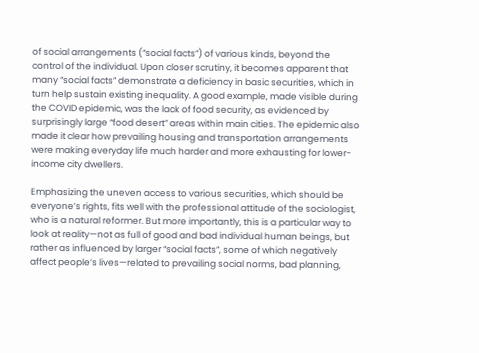of social arrangements (“social facts”) of various kinds, beyond the control of the individual. Upon closer scrutiny, it becomes apparent that many “social facts” demonstrate a deficiency in basic securities, which in turn help sustain existing inequality. A good example, made visible during the COVID epidemic, was the lack of food security, as evidenced by surprisingly large “food desert” areas within main cities. The epidemic also made it clear how prevailing housing and transportation arrangements were making everyday life much harder and more exhausting for lower-income city dwellers.

Emphasizing the uneven access to various securities, which should be everyone’s rights, fits well with the professional attitude of the sociologist, who is a natural reformer. But more importantly, this is a particular way to look at reality—not as full of good and bad individual human beings, but rather as influenced by larger “social facts”, some of which negatively affect people’s lives—related to prevailing social norms, bad planning,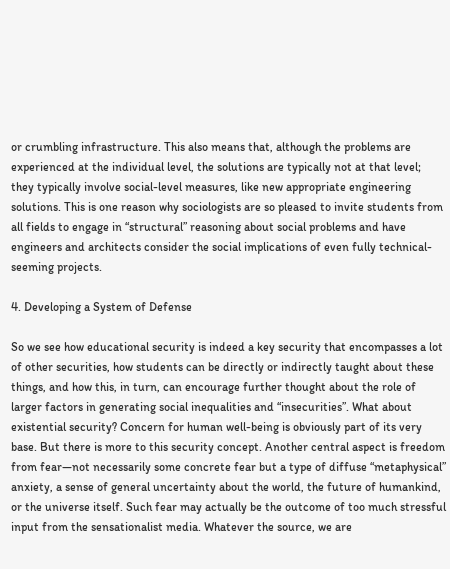or crumbling infrastructure. This also means that, although the problems are experienced at the individual level, the solutions are typically not at that level; they typically involve social-level measures, like new appropriate engineering solutions. This is one reason why sociologists are so pleased to invite students from all fields to engage in “structural” reasoning about social problems and have engineers and architects consider the social implications of even fully technical-seeming projects.

4. Developing a System of Defense

So we see how educational security is indeed a key security that encompasses a lot of other securities, how students can be directly or indirectly taught about these things, and how this, in turn, can encourage further thought about the role of larger factors in generating social inequalities and “insecurities”. What about existential security? Concern for human well-being is obviously part of its very base. But there is more to this security concept. Another central aspect is freedom from fear—not necessarily some concrete fear but a type of diffuse “metaphysical” anxiety, a sense of general uncertainty about the world, the future of humankind, or the universe itself. Such fear may actually be the outcome of too much stressful input from the sensationalist media. Whatever the source, we are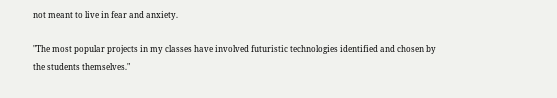not meant to live in fear and anxiety.

"The most popular projects in my classes have involved futuristic technologies identified and chosen by the students themselves."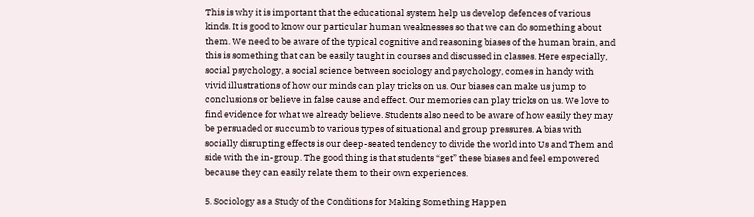This is why it is important that the educational system help us develop defences of various kinds. It is good to know our particular human weaknesses so that we can do something about them. We need to be aware of the typical cognitive and reasoning biases of the human brain, and this is something that can be easily taught in courses and discussed in classes. Here especially, social psychology, a social science between sociology and psychology, comes in handy with vivid illustrations of how our minds can play tricks on us. Our biases can make us jump to conclusions or believe in false cause and effect. Our memories can play tricks on us. We love to find evidence for what we already believe. Students also need to be aware of how easily they may be persuaded or succumb to various types of situational and group pressures. A bias with socially disrupting effects is our deep-seated tendency to divide the world into Us and Them and side with the in-group. The good thing is that students “get” these biases and feel empowered because they can easily relate them to their own experiences.

5. Sociology as a Study of the Conditions for Making Something Happen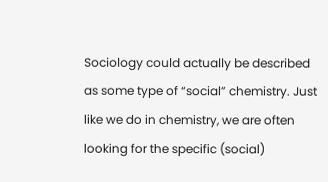Sociology could actually be described as some type of “social” chemistry. Just like we do in chemistry, we are often looking for the specific (social)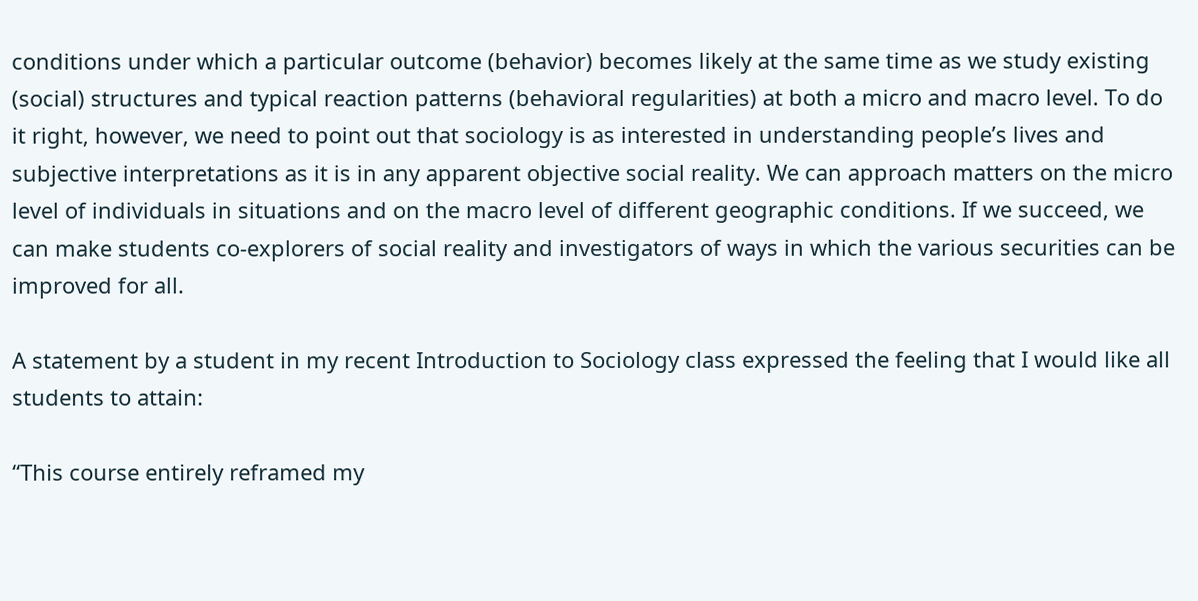conditions under which a particular outcome (behavior) becomes likely at the same time as we study existing (social) structures and typical reaction patterns (behavioral regularities) at both a micro and macro level. To do it right, however, we need to point out that sociology is as interested in understanding people’s lives and subjective interpretations as it is in any apparent objective social reality. We can approach matters on the micro level of individuals in situations and on the macro level of different geographic conditions. If we succeed, we can make students co-explorers of social reality and investigators of ways in which the various securities can be improved for all.

A statement by a student in my recent Introduction to Sociology class expressed the feeling that I would like all students to attain:

“This course entirely reframed my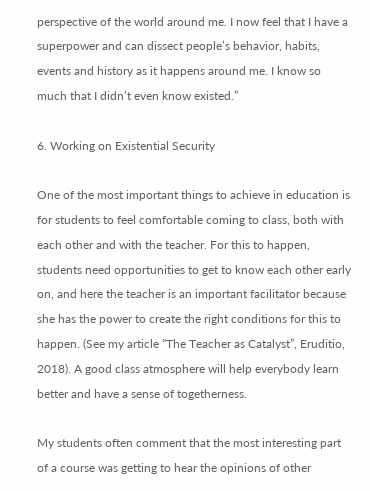perspective of the world around me. I now feel that I have a superpower and can dissect people’s behavior, habits, events and history as it happens around me. I know so much that I didn’t even know existed.”

6. Working on Existential Security

One of the most important things to achieve in education is for students to feel comfortable coming to class, both with each other and with the teacher. For this to happen, students need opportunities to get to know each other early on, and here the teacher is an important facilitator because she has the power to create the right conditions for this to happen. (See my article “The Teacher as Catalyst”, Eruditio, 2018). A good class atmosphere will help everybody learn better and have a sense of togetherness.

My students often comment that the most interesting part of a course was getting to hear the opinions of other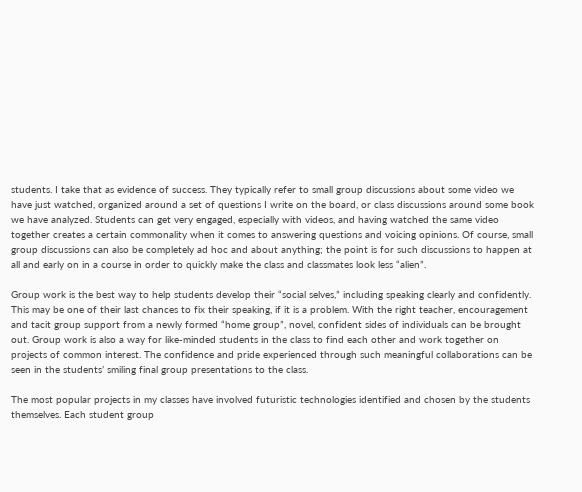students. I take that as evidence of success. They typically refer to small group discussions about some video we have just watched, organized around a set of questions I write on the board, or class discussions around some book we have analyzed. Students can get very engaged, especially with videos, and having watched the same video together creates a certain commonality when it comes to answering questions and voicing opinions. Of course, small group discussions can also be completely ad hoc and about anything; the point is for such discussions to happen at all and early on in a course in order to quickly make the class and classmates look less “alien”.

Group work is the best way to help students develop their “social selves,” including speaking clearly and confidently. This may be one of their last chances to fix their speaking, if it is a problem. With the right teacher, encouragement and tacit group support from a newly formed “home group”, novel, confident sides of individuals can be brought out. Group work is also a way for like-minded students in the class to find each other and work together on projects of common interest. The confidence and pride experienced through such meaningful collaborations can be seen in the students’ smiling final group presentations to the class.

The most popular projects in my classes have involved futuristic technologies identified and chosen by the students themselves. Each student group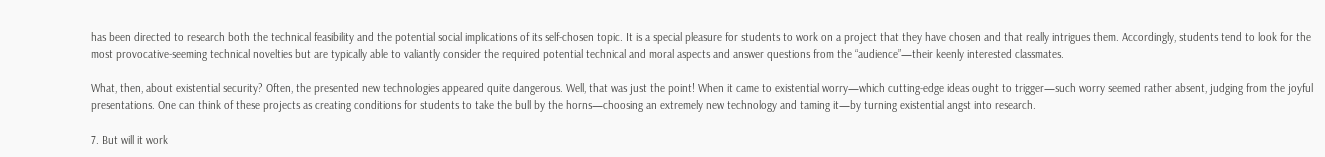has been directed to research both the technical feasibility and the potential social implications of its self-chosen topic. It is a special pleasure for students to work on a project that they have chosen and that really intrigues them. Accordingly, students tend to look for the most provocative-seeming technical novelties but are typically able to valiantly consider the required potential technical and moral aspects and answer questions from the “audience”—their keenly interested classmates.

What, then, about existential security? Often, the presented new technologies appeared quite dangerous. Well, that was just the point! When it came to existential worry—which cutting-edge ideas ought to trigger—such worry seemed rather absent, judging from the joyful presentations. One can think of these projects as creating conditions for students to take the bull by the horns—choosing an extremely new technology and taming it—by turning existential angst into research.

7. But will it work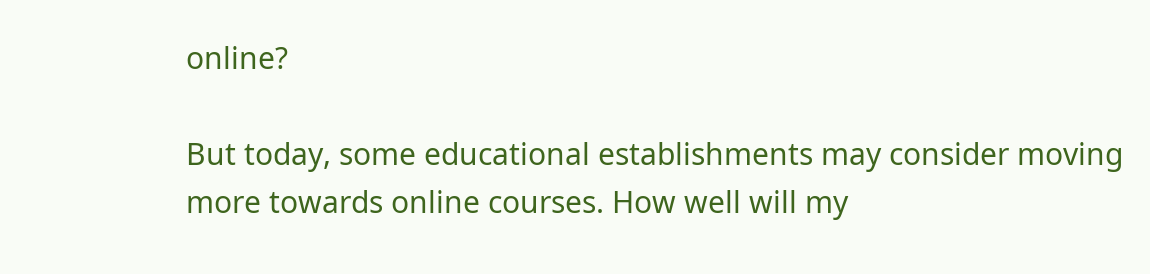online?

But today, some educational establishments may consider moving more towards online courses. How well will my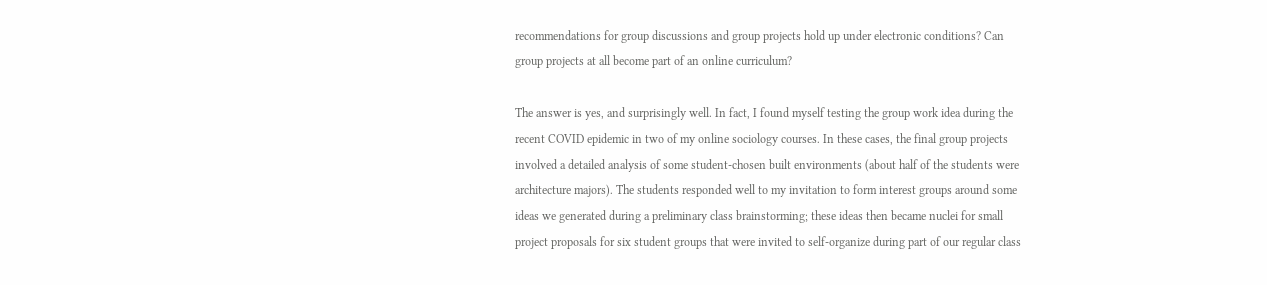recommendations for group discussions and group projects hold up under electronic conditions? Can group projects at all become part of an online curriculum?

The answer is yes, and surprisingly well. In fact, I found myself testing the group work idea during the recent COVID epidemic in two of my online sociology courses. In these cases, the final group projects involved a detailed analysis of some student-chosen built environments (about half of the students were architecture majors). The students responded well to my invitation to form interest groups around some ideas we generated during a preliminary class brainstorming; these ideas then became nuclei for small project proposals for six student groups that were invited to self-organize during part of our regular class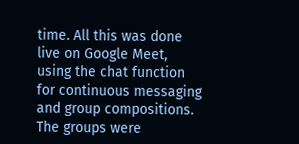time. All this was done live on Google Meet, using the chat function for continuous messaging and group compositions. The groups were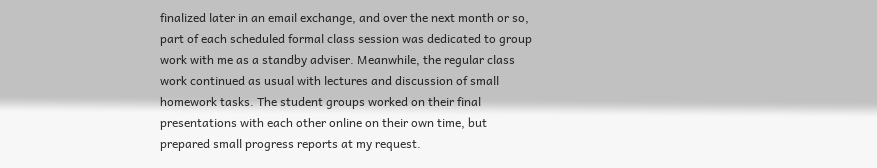finalized later in an email exchange, and over the next month or so, part of each scheduled formal class session was dedicated to group work with me as a standby adviser. Meanwhile, the regular class work continued as usual with lectures and discussion of small homework tasks. The student groups worked on their final presentations with each other online on their own time, but prepared small progress reports at my request.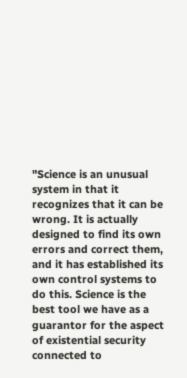"Science is an unusual system in that it recognizes that it can be wrong. It is actually designed to find its own errors and correct them, and it has established its own control systems to do this. Science is the best tool we have as a guarantor for the aspect of existential security connected to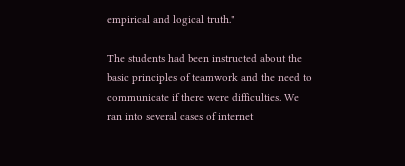empirical and logical truth."

The students had been instructed about the basic principles of teamwork and the need to communicate if there were difficulties. We ran into several cases of internet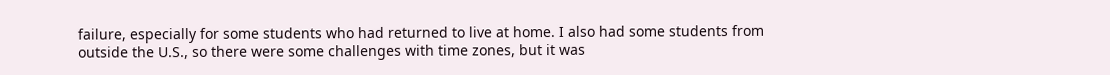failure, especially for some students who had returned to live at home. I also had some students from outside the U.S., so there were some challenges with time zones, but it was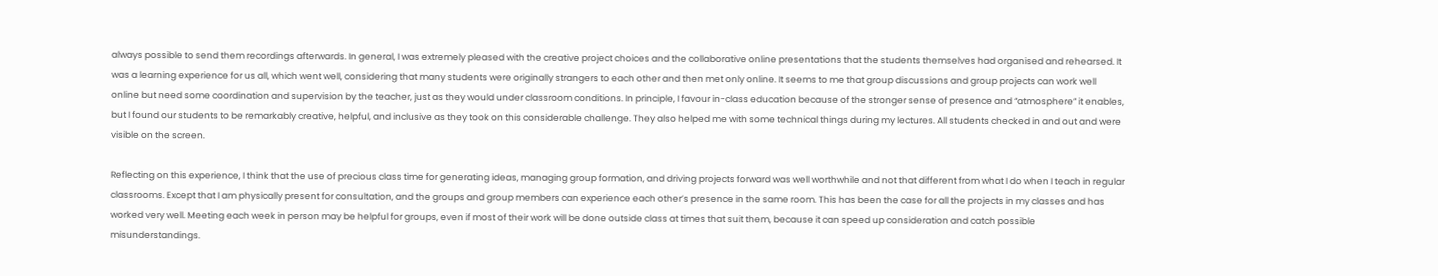always possible to send them recordings afterwards. In general, I was extremely pleased with the creative project choices and the collaborative online presentations that the students themselves had organised and rehearsed. It was a learning experience for us all, which went well, considering that many students were originally strangers to each other and then met only online. It seems to me that group discussions and group projects can work well online but need some coordination and supervision by the teacher, just as they would under classroom conditions. In principle, I favour in-class education because of the stronger sense of presence and “atmosphere” it enables, but I found our students to be remarkably creative, helpful, and inclusive as they took on this considerable challenge. They also helped me with some technical things during my lectures. All students checked in and out and were visible on the screen.

Reflecting on this experience, I think that the use of precious class time for generating ideas, managing group formation, and driving projects forward was well worthwhile and not that different from what I do when I teach in regular classrooms. Except that I am physically present for consultation, and the groups and group members can experience each other’s presence in the same room. This has been the case for all the projects in my classes and has worked very well. Meeting each week in person may be helpful for groups, even if most of their work will be done outside class at times that suit them, because it can speed up consideration and catch possible misunderstandings.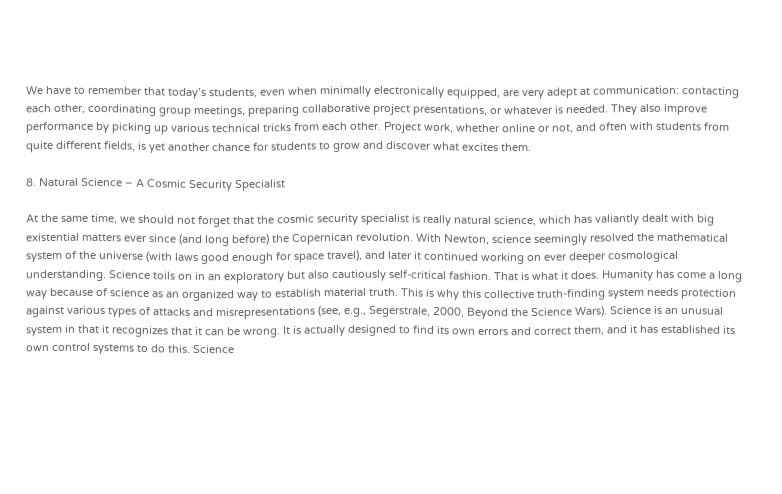We have to remember that today’s students, even when minimally electronically equipped, are very adept at communication: contacting each other, coordinating group meetings, preparing collaborative project presentations, or whatever is needed. They also improve performance by picking up various technical tricks from each other. Project work, whether online or not, and often with students from quite different fields, is yet another chance for students to grow and discover what excites them.

8. Natural Science – A Cosmic Security Specialist

At the same time, we should not forget that the cosmic security specialist is really natural science, which has valiantly dealt with big existential matters ever since (and long before) the Copernican revolution. With Newton, science seemingly resolved the mathematical system of the universe (with laws good enough for space travel), and later it continued working on ever deeper cosmological understanding. Science toils on in an exploratory but also cautiously self-critical fashion. That is what it does. Humanity has come a long way because of science as an organized way to establish material truth. This is why this collective truth-finding system needs protection against various types of attacks and misrepresentations (see, e.g., Segerstrale, 2000, Beyond the Science Wars). Science is an unusual system in that it recognizes that it can be wrong. It is actually designed to find its own errors and correct them, and it has established its own control systems to do this. Science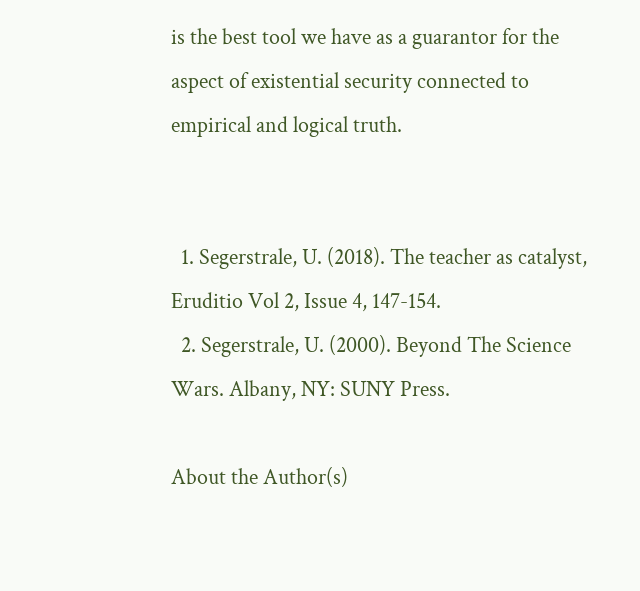is the best tool we have as a guarantor for the aspect of existential security connected to empirical and logical truth.


  1. Segerstrale, U. (2018). The teacher as catalyst, Eruditio Vol 2, Issue 4, 147-154.
  2. Segerstrale, U. (2000). Beyond The Science Wars. Albany, NY: SUNY Press.

About the Author(s)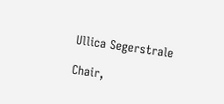Ullica Segerstrale

Chair,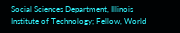Social Sciences Department, Illinois Institute of Technology; Fellow, World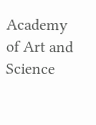Academy of Art and Science